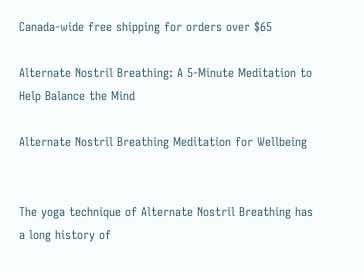Canada-wide free shipping for orders over $65

Alternate Nostril Breathing: A 5-Minute Meditation to Help Balance the Mind

Alternate Nostril Breathing Meditation for Wellbeing


The yoga technique of Alternate Nostril Breathing has a long history of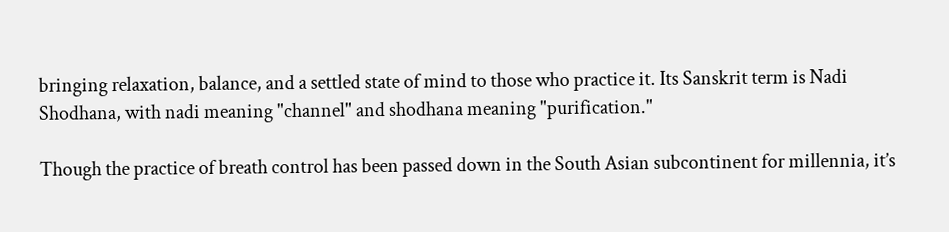bringing relaxation, balance, and a settled state of mind to those who practice it. Its Sanskrit term is Nadi Shodhana, with nadi meaning "channel" and shodhana meaning "purification."

Though the practice of breath control has been passed down in the South Asian subcontinent for millennia, it’s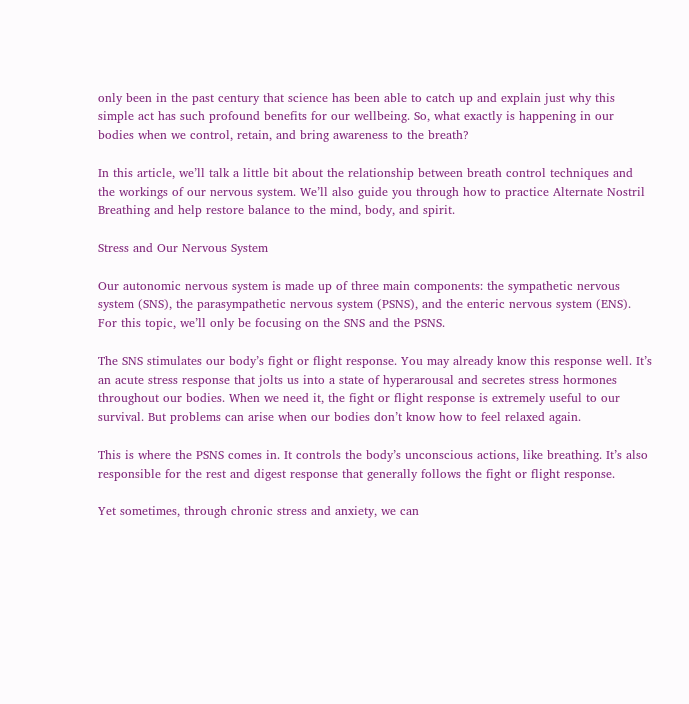only been in the past century that science has been able to catch up and explain just why this simple act has such profound benefits for our wellbeing. So, what exactly is happening in our bodies when we control, retain, and bring awareness to the breath?

In this article, we’ll talk a little bit about the relationship between breath control techniques and the workings of our nervous system. We’ll also guide you through how to practice Alternate Nostril Breathing and help restore balance to the mind, body, and spirit.

Stress and Our Nervous System

Our autonomic nervous system is made up of three main components: the sympathetic nervous system (SNS), the parasympathetic nervous system (PSNS), and the enteric nervous system (ENS). For this topic, we’ll only be focusing on the SNS and the PSNS.

The SNS stimulates our body’s fight or flight response. You may already know this response well. It’s an acute stress response that jolts us into a state of hyperarousal and secretes stress hormones throughout our bodies. When we need it, the fight or flight response is extremely useful to our survival. But problems can arise when our bodies don’t know how to feel relaxed again.

This is where the PSNS comes in. It controls the body’s unconscious actions, like breathing. It’s also responsible for the rest and digest response that generally follows the fight or flight response.

Yet sometimes, through chronic stress and anxiety, we can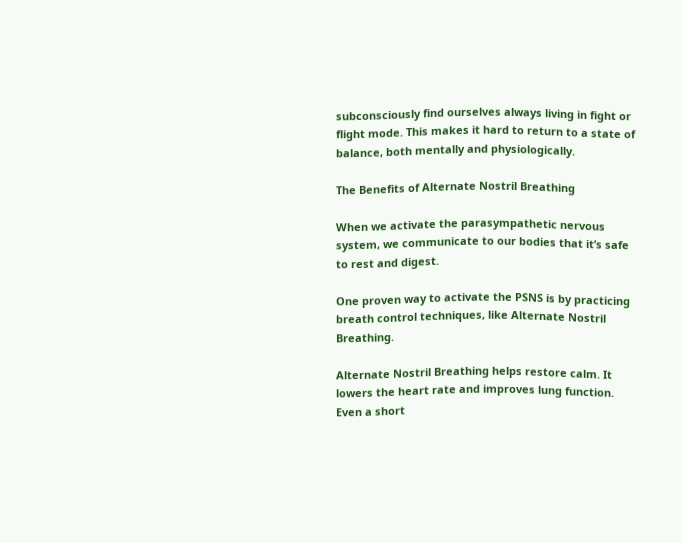subconsciously find ourselves always living in fight or flight mode. This makes it hard to return to a state of balance, both mentally and physiologically.

The Benefits of Alternate Nostril Breathing

When we activate the parasympathetic nervous system, we communicate to our bodies that it’s safe to rest and digest.

One proven way to activate the PSNS is by practicing breath control techniques, like Alternate Nostril Breathing.

Alternate Nostril Breathing helps restore calm. It lowers the heart rate and improves lung function. Even a short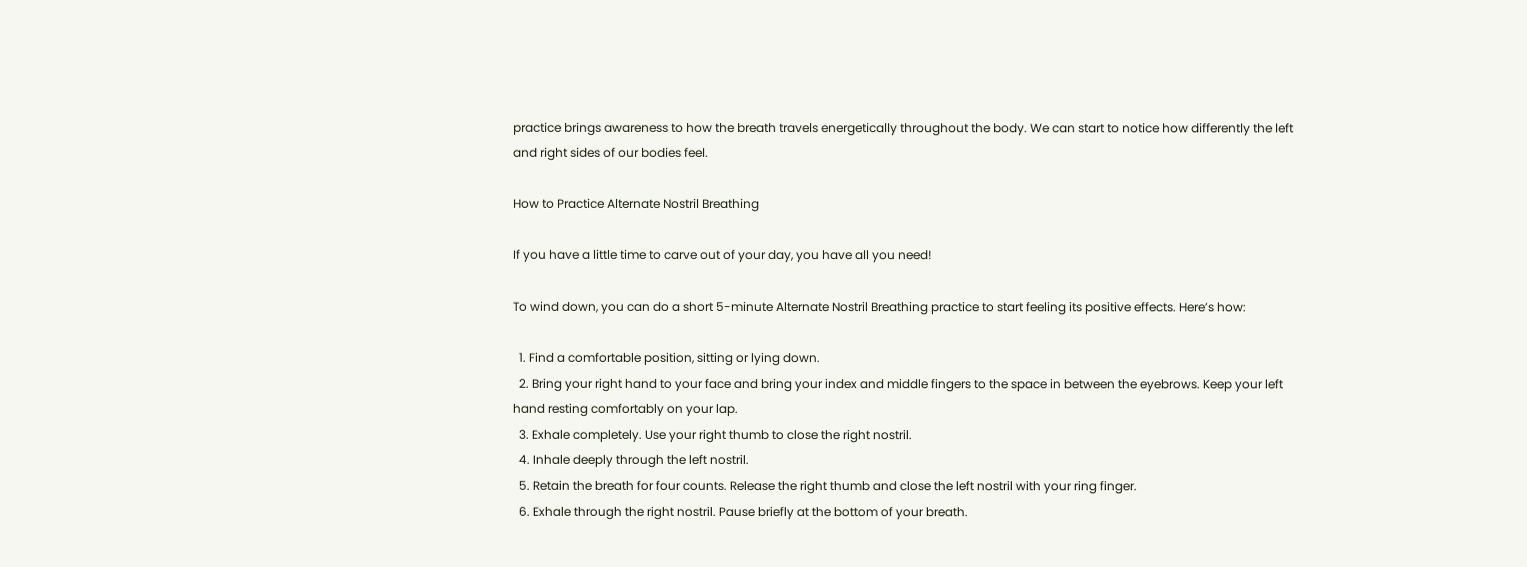practice brings awareness to how the breath travels energetically throughout the body. We can start to notice how differently the left and right sides of our bodies feel.

How to Practice Alternate Nostril Breathing

If you have a little time to carve out of your day, you have all you need!

To wind down, you can do a short 5-minute Alternate Nostril Breathing practice to start feeling its positive effects. Here’s how:

  1. Find a comfortable position, sitting or lying down.
  2. Bring your right hand to your face and bring your index and middle fingers to the space in between the eyebrows. Keep your left hand resting comfortably on your lap.
  3. Exhale completely. Use your right thumb to close the right nostril.
  4. Inhale deeply through the left nostril.
  5. Retain the breath for four counts. Release the right thumb and close the left nostril with your ring finger.
  6. Exhale through the right nostril. Pause briefly at the bottom of your breath.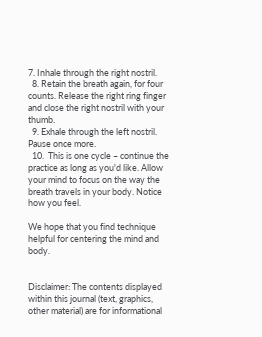7. Inhale through the right nostril.
  8. Retain the breath again, for four counts. Release the right ring finger and close the right nostril with your thumb.
  9. Exhale through the left nostril. Pause once more.
  10.  This is one cycle – continue the practice as long as you'd like. Allow your mind to focus on the way the breath travels in your body. Notice how you feel.

We hope that you find technique helpful for centering the mind and body.


Disclaimer: The contents displayed within this journal (text, graphics, other material) are for informational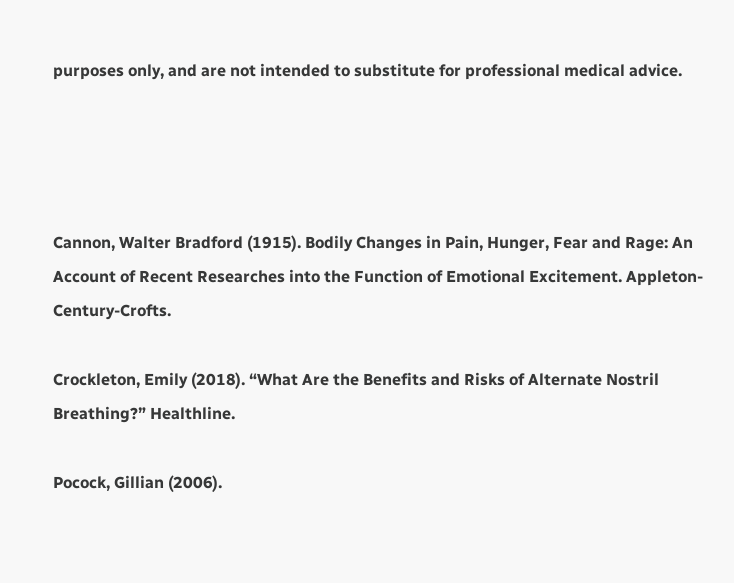purposes only, and are not intended to substitute for professional medical advice.




Cannon, Walter Bradford (1915). Bodily Changes in Pain, Hunger, Fear and Rage: An Account of Recent Researches into the Function of Emotional Excitement. Appleton-Century-Crofts.

Crockleton, Emily (2018). “What Are the Benefits and Risks of Alternate Nostril Breathing?” Healthline.

Pocock, Gillian (2006).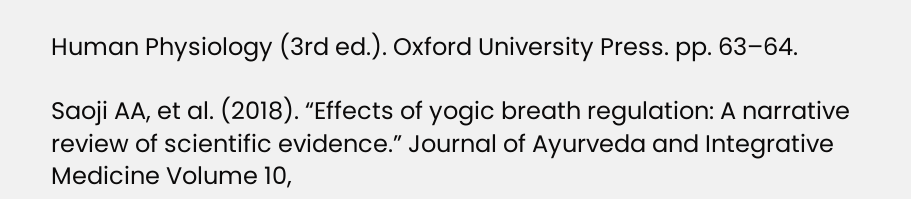Human Physiology (3rd ed.). Oxford University Press. pp. 63–64.

Saoji AA, et al. (2018). “Effects of yogic breath regulation: A narrative review of scientific evidence.” Journal of Ayurveda and Integrative Medicine Volume 10,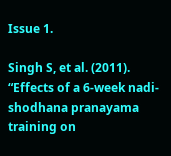Issue 1.

Singh S, et al. (2011). “Effects of a 6-week nadi-shodhana pranayama training on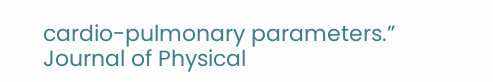cardio-pulmonary parameters.” Journal of Physical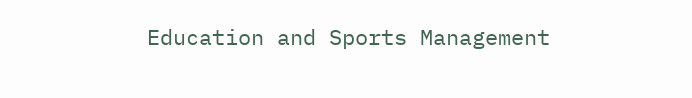Education and Sports Management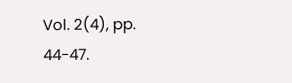Vol. 2(4), pp. 44-47.